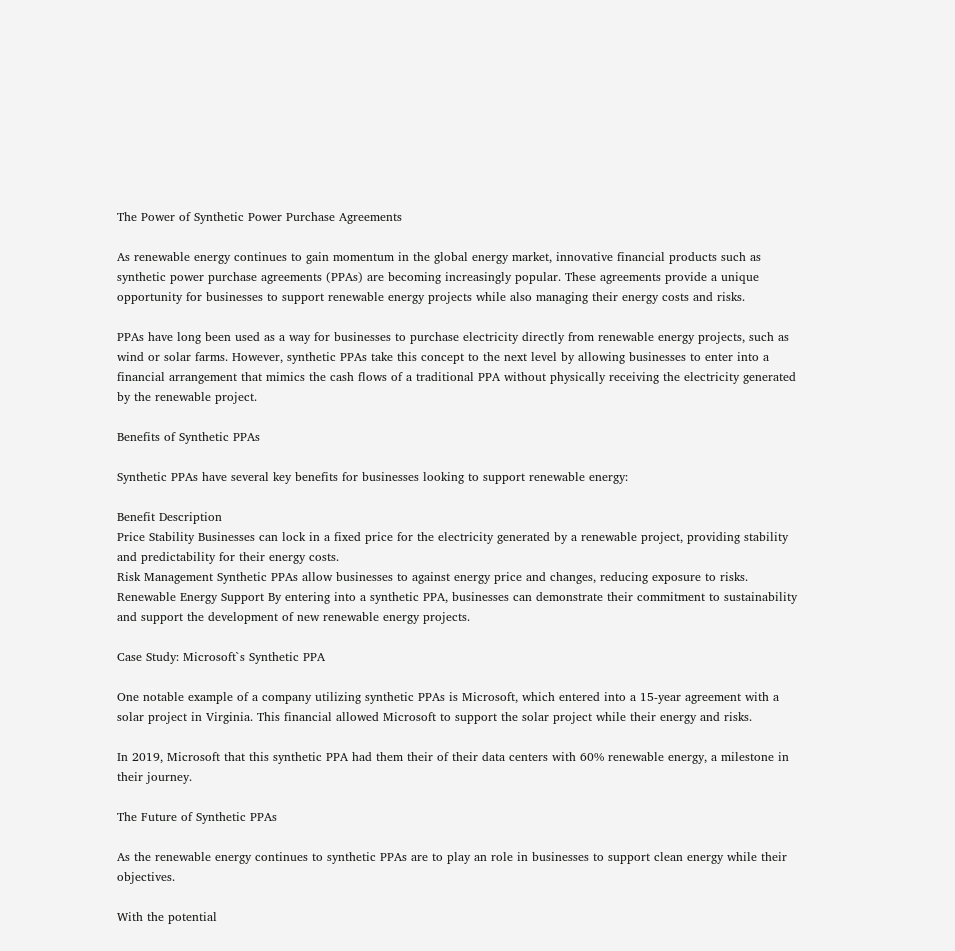The Power of Synthetic Power Purchase Agreements

As renewable energy continues to gain momentum in the global energy market, innovative financial products such as synthetic power purchase agreements (PPAs) are becoming increasingly popular. These agreements provide a unique opportunity for businesses to support renewable energy projects while also managing their energy costs and risks.

PPAs have long been used as a way for businesses to purchase electricity directly from renewable energy projects, such as wind or solar farms. However, synthetic PPAs take this concept to the next level by allowing businesses to enter into a financial arrangement that mimics the cash flows of a traditional PPA without physically receiving the electricity generated by the renewable project.

Benefits of Synthetic PPAs

Synthetic PPAs have several key benefits for businesses looking to support renewable energy:

Benefit Description
Price Stability Businesses can lock in a fixed price for the electricity generated by a renewable project, providing stability and predictability for their energy costs.
Risk Management Synthetic PPAs allow businesses to against energy price and changes, reducing exposure to risks.
Renewable Energy Support By entering into a synthetic PPA, businesses can demonstrate their commitment to sustainability and support the development of new renewable energy projects.

Case Study: Microsoft`s Synthetic PPA

One notable example of a company utilizing synthetic PPAs is Microsoft, which entered into a 15-year agreement with a solar project in Virginia. This financial allowed Microsoft to support the solar project while their energy and risks.

In 2019, Microsoft that this synthetic PPA had them their of their data centers with 60% renewable energy, a milestone in their journey.

The Future of Synthetic PPAs

As the renewable energy continues to synthetic PPAs are to play an role in businesses to support clean energy while their objectives.

With the potential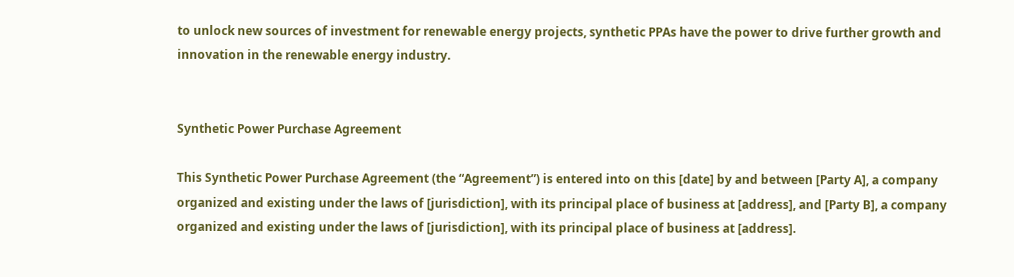to unlock new sources of investment for renewable energy projects, synthetic PPAs have the power to drive further growth and innovation in the renewable energy industry.


Synthetic Power Purchase Agreement

This Synthetic Power Purchase Agreement (the “Agreement”) is entered into on this [date] by and between [Party A], a company organized and existing under the laws of [jurisdiction], with its principal place of business at [address], and [Party B], a company organized and existing under the laws of [jurisdiction], with its principal place of business at [address].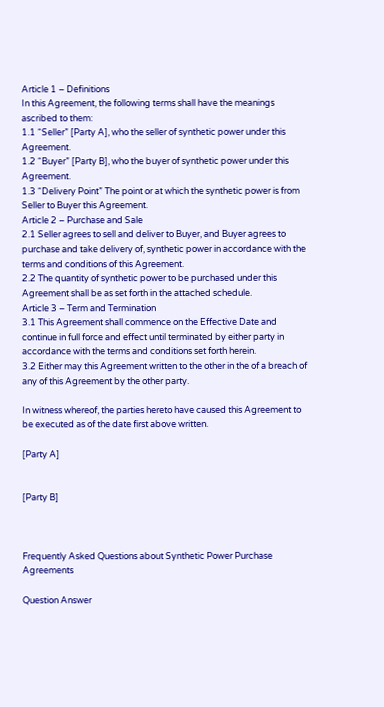Article 1 – Definitions
In this Agreement, the following terms shall have the meanings ascribed to them:
1.1 “Seller” [Party A], who the seller of synthetic power under this Agreement.
1.2 “Buyer” [Party B], who the buyer of synthetic power under this Agreement.
1.3 “Delivery Point” The point or at which the synthetic power is from Seller to Buyer this Agreement.
Article 2 – Purchase and Sale
2.1 Seller agrees to sell and deliver to Buyer, and Buyer agrees to purchase and take delivery of, synthetic power in accordance with the terms and conditions of this Agreement.
2.2 The quantity of synthetic power to be purchased under this Agreement shall be as set forth in the attached schedule.
Article 3 – Term and Termination
3.1 This Agreement shall commence on the Effective Date and continue in full force and effect until terminated by either party in accordance with the terms and conditions set forth herein.
3.2 Either may this Agreement written to the other in the of a breach of any of this Agreement by the other party.

In witness whereof, the parties hereto have caused this Agreement to be executed as of the date first above written.

[Party A]


[Party B]



Frequently Asked Questions about Synthetic Power Purchase Agreements

Question Answer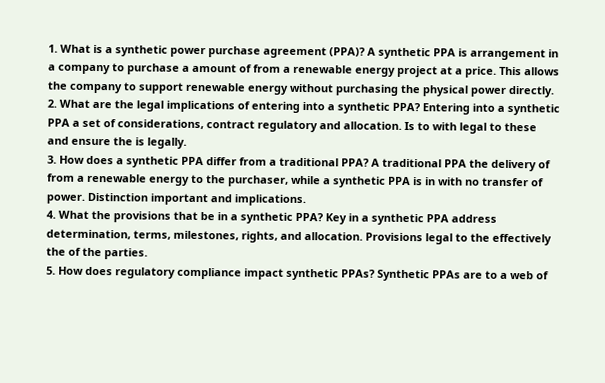1. What is a synthetic power purchase agreement (PPA)? A synthetic PPA is arrangement in a company to purchase a amount of from a renewable energy project at a price. This allows the company to support renewable energy without purchasing the physical power directly.
2. What are the legal implications of entering into a synthetic PPA? Entering into a synthetic PPA a set of considerations, contract regulatory and allocation. Is to with legal to these and ensure the is legally.
3. How does a synthetic PPA differ from a traditional PPA? A traditional PPA the delivery of from a renewable energy to the purchaser, while a synthetic PPA is in with no transfer of power. Distinction important and implications.
4. What the provisions that be in a synthetic PPA? Key in a synthetic PPA address determination, terms, milestones, rights, and allocation. Provisions legal to the effectively the of the parties.
5. How does regulatory compliance impact synthetic PPAs? Synthetic PPAs are to a web of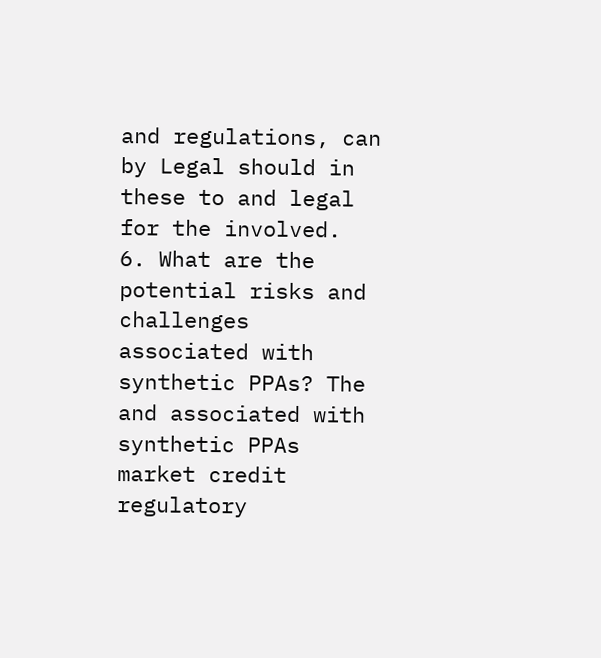and regulations, can by Legal should in these to and legal for the involved.
6. What are the potential risks and challenges associated with synthetic PPAs? The and associated with synthetic PPAs market credit regulatory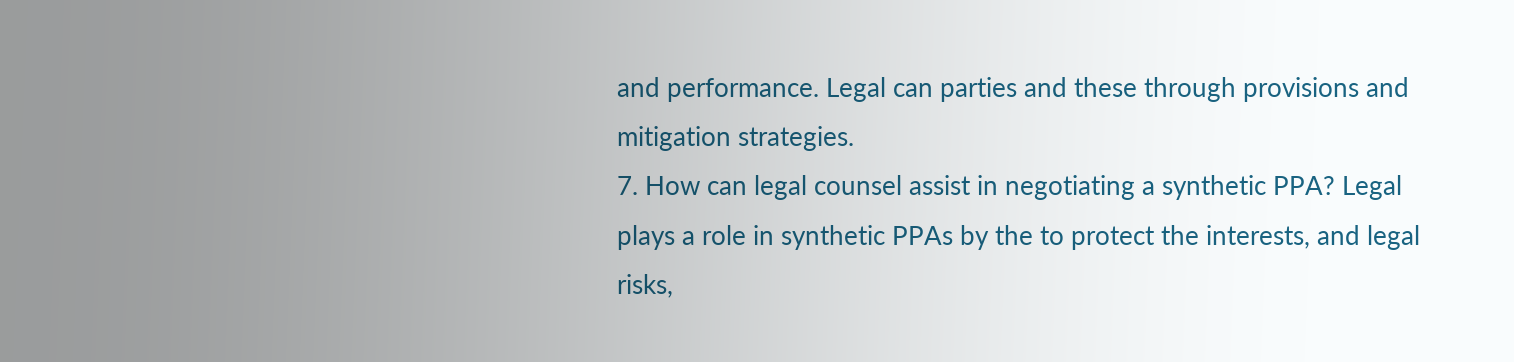and performance. Legal can parties and these through provisions and mitigation strategies.
7. How can legal counsel assist in negotiating a synthetic PPA? Legal plays a role in synthetic PPAs by the to protect the interests, and legal risks,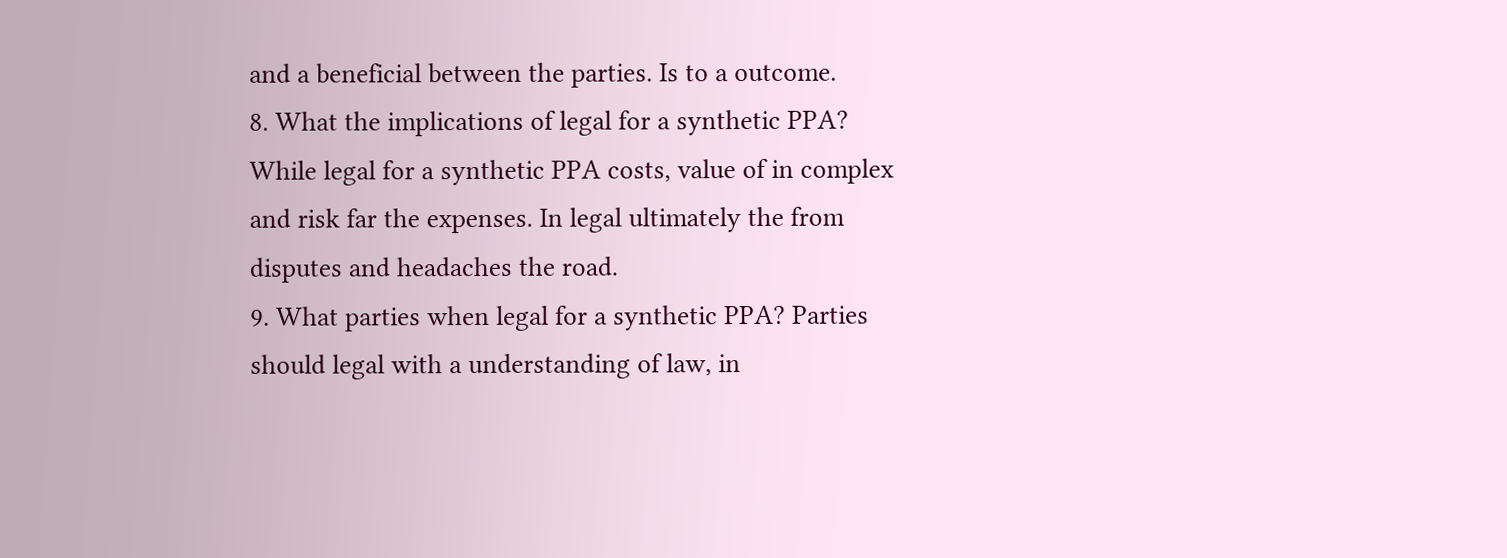and a beneficial between the parties. Is to a outcome.
8. What the implications of legal for a synthetic PPA? While legal for a synthetic PPA costs, value of in complex and risk far the expenses. In legal ultimately the from disputes and headaches the road.
9. What parties when legal for a synthetic PPA? Parties should legal with a understanding of law, in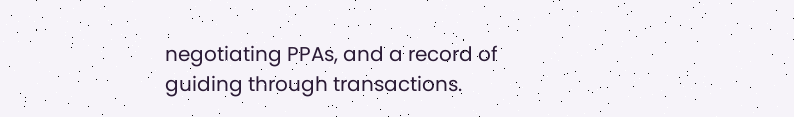negotiating PPAs, and a record of guiding through transactions.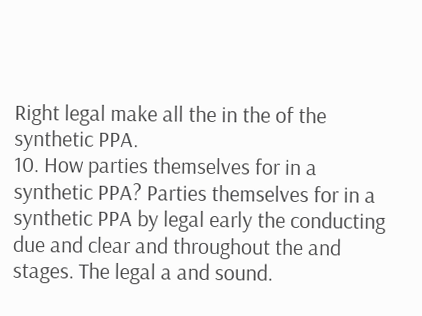Right legal make all the in the of the synthetic PPA.
10. How parties themselves for in a synthetic PPA? Parties themselves for in a synthetic PPA by legal early the conducting due and clear and throughout the and stages. The legal a and sound.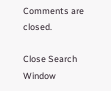Comments are closed.

Close Search Window